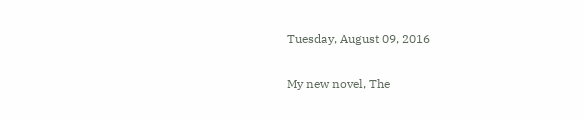Tuesday, August 09, 2016

My new novel, The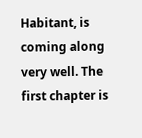Habitant, is coming along very well. The first chapter is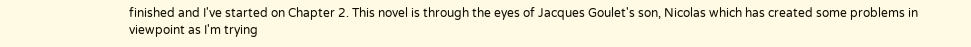finished and I've started on Chapter 2. This novel is through the eyes of Jacques Goulet's son, Nicolas which has created some problems in viewpoint as I'm trying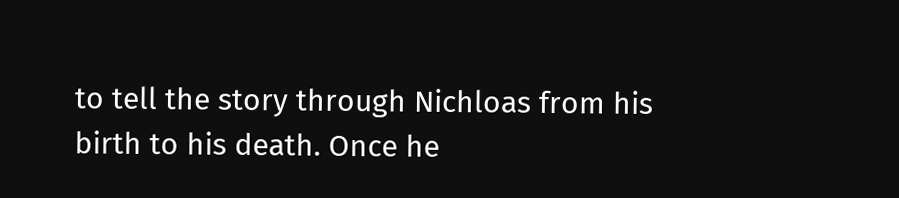to tell the story through Nichloas from his birth to his death. Once he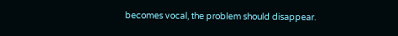becomes vocal, the problem should disappear.